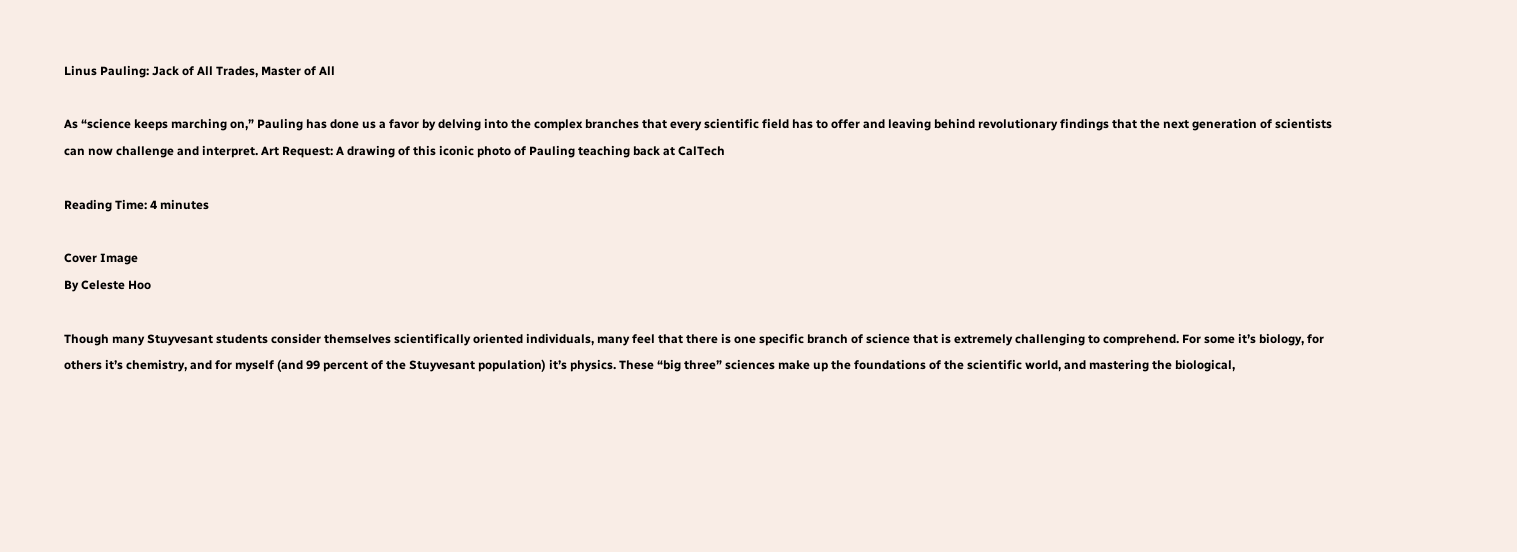Linus Pauling: Jack of All Trades, Master of All

As “science keeps marching on,” Pauling has done us a favor by delving into the complex branches that every scientific field has to offer and leaving behind revolutionary findings that the next generation of scientists can now challenge and interpret. Art Request: A drawing of this iconic photo of Pauling teaching back at CalTech

Reading Time: 4 minutes

Cover Image
By Celeste Hoo

Though many Stuyvesant students consider themselves scientifically oriented individuals, many feel that there is one specific branch of science that is extremely challenging to comprehend. For some it’s biology, for others it’s chemistry, and for myself (and 99 percent of the Stuyvesant population) it’s physics. These “big three” sciences make up the foundations of the scientific world, and mastering the biological,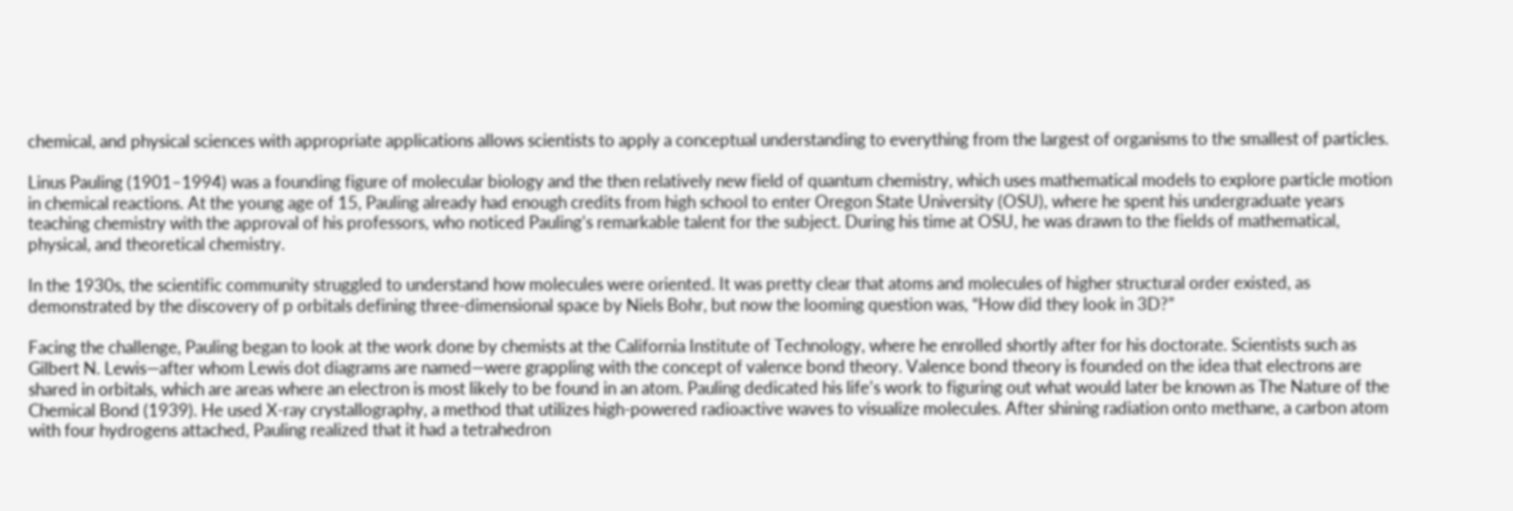chemical, and physical sciences with appropriate applications allows scientists to apply a conceptual understanding to everything from the largest of organisms to the smallest of particles.

Linus Pauling (1901–1994) was a founding figure of molecular biology and the then relatively new field of quantum chemistry, which uses mathematical models to explore particle motion in chemical reactions. At the young age of 15, Pauling already had enough credits from high school to enter Oregon State University (OSU), where he spent his undergraduate years teaching chemistry with the approval of his professors, who noticed Pauling’s remarkable talent for the subject. During his time at OSU, he was drawn to the fields of mathematical, physical, and theoretical chemistry.

In the 1930s, the scientific community struggled to understand how molecules were oriented. It was pretty clear that atoms and molecules of higher structural order existed, as demonstrated by the discovery of p orbitals defining three-dimensional space by Niels Bohr, but now the looming question was, “How did they look in 3D?”

Facing the challenge, Pauling began to look at the work done by chemists at the California Institute of Technology, where he enrolled shortly after for his doctorate. Scientists such as Gilbert N. Lewis—after whom Lewis dot diagrams are named—were grappling with the concept of valence bond theory. Valence bond theory is founded on the idea that electrons are shared in orbitals, which are areas where an electron is most likely to be found in an atom. Pauling dedicated his life’s work to figuring out what would later be known as The Nature of the Chemical Bond (1939). He used X-ray crystallography, a method that utilizes high-powered radioactive waves to visualize molecules. After shining radiation onto methane, a carbon atom with four hydrogens attached, Pauling realized that it had a tetrahedron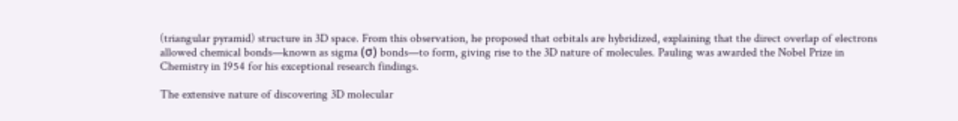(triangular pyramid) structure in 3D space. From this observation, he proposed that orbitals are hybridized, explaining that the direct overlap of electrons allowed chemical bonds—known as sigma (σ) bonds—to form, giving rise to the 3D nature of molecules. Pauling was awarded the Nobel Prize in Chemistry in 1954 for his exceptional research findings.

The extensive nature of discovering 3D molecular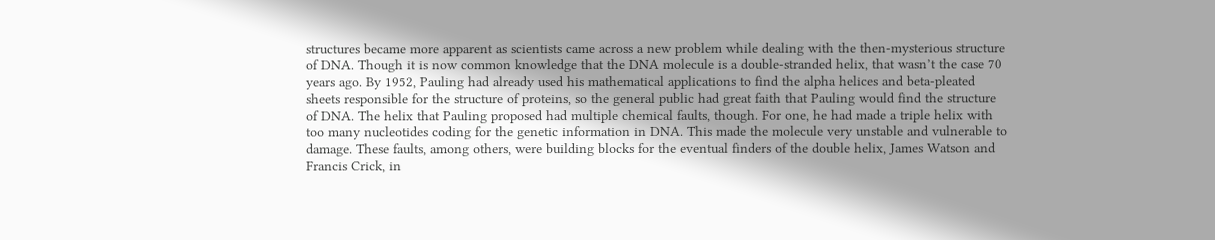structures became more apparent as scientists came across a new problem while dealing with the then-mysterious structure of DNA. Though it is now common knowledge that the DNA molecule is a double-stranded helix, that wasn’t the case 70 years ago. By 1952, Pauling had already used his mathematical applications to find the alpha helices and beta-pleated sheets responsible for the structure of proteins, so the general public had great faith that Pauling would find the structure of DNA. The helix that Pauling proposed had multiple chemical faults, though. For one, he had made a triple helix with too many nucleotides coding for the genetic information in DNA. This made the molecule very unstable and vulnerable to damage. These faults, among others, were building blocks for the eventual finders of the double helix, James Watson and Francis Crick, in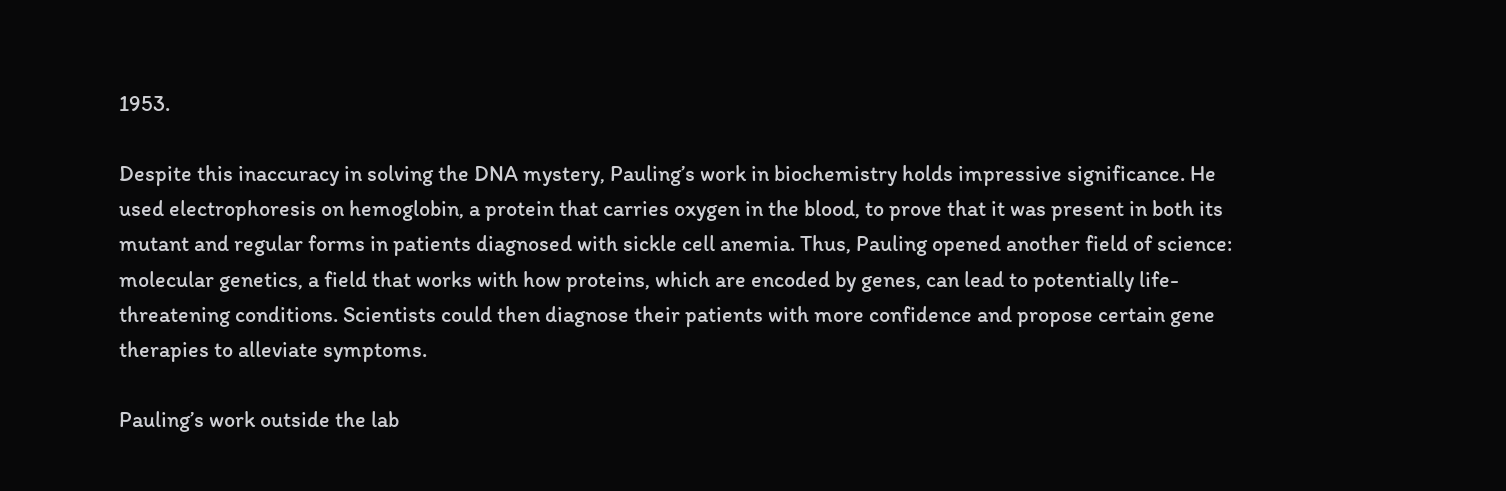1953.

Despite this inaccuracy in solving the DNA mystery, Pauling’s work in biochemistry holds impressive significance. He used electrophoresis on hemoglobin, a protein that carries oxygen in the blood, to prove that it was present in both its mutant and regular forms in patients diagnosed with sickle cell anemia. Thus, Pauling opened another field of science: molecular genetics, a field that works with how proteins, which are encoded by genes, can lead to potentially life-threatening conditions. Scientists could then diagnose their patients with more confidence and propose certain gene therapies to alleviate symptoms.

Pauling’s work outside the lab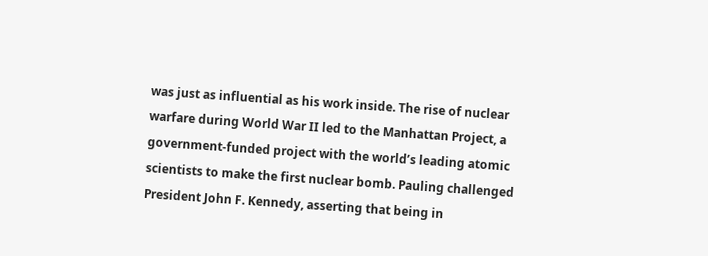was just as influential as his work inside. The rise of nuclear warfare during World War II led to the Manhattan Project, a government-funded project with the world’s leading atomic scientists to make the first nuclear bomb. Pauling challenged President John F. Kennedy, asserting that being in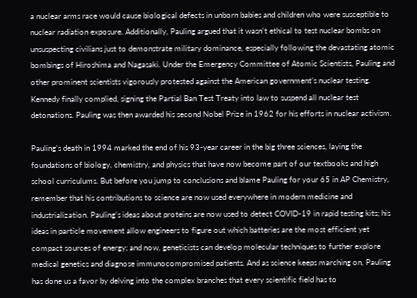a nuclear arms race would cause biological defects in unborn babies and children who were susceptible to nuclear radiation exposure. Additionally, Pauling argued that it wasn’t ethical to test nuclear bombs on unsuspecting civilians just to demonstrate military dominance, especially following the devastating atomic bombings of Hiroshima and Nagasaki. Under the Emergency Committee of Atomic Scientists, Pauling and other prominent scientists vigorously protested against the American government’s nuclear testing. Kennedy finally complied, signing the Partial Ban Test Treaty into law to suspend all nuclear test detonations. Pauling was then awarded his second Nobel Prize in 1962 for his efforts in nuclear activism.

Pauling’s death in 1994 marked the end of his 93-year career in the big three sciences, laying the foundations of biology, chemistry, and physics that have now become part of our textbooks and high school curriculums. But before you jump to conclusions and blame Pauling for your 65 in AP Chemistry, remember that his contributions to science are now used everywhere in modern medicine and industrialization. Pauling’s ideas about proteins are now used to detect COVID-19 in rapid testing kits; his ideas in particle movement allow engineers to figure out which batteries are the most efficient yet compact sources of energy; and now, geneticists can develop molecular techniques to further explore medical genetics and diagnose immunocompromised patients. And as science keeps marching on, Pauling has done us a favor by delving into the complex branches that every scientific field has to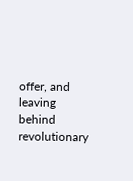offer, and leaving behind revolutionary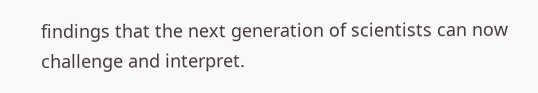findings that the next generation of scientists can now challenge and interpret.